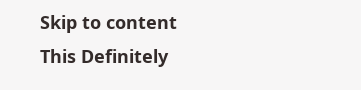Skip to content
This Definitely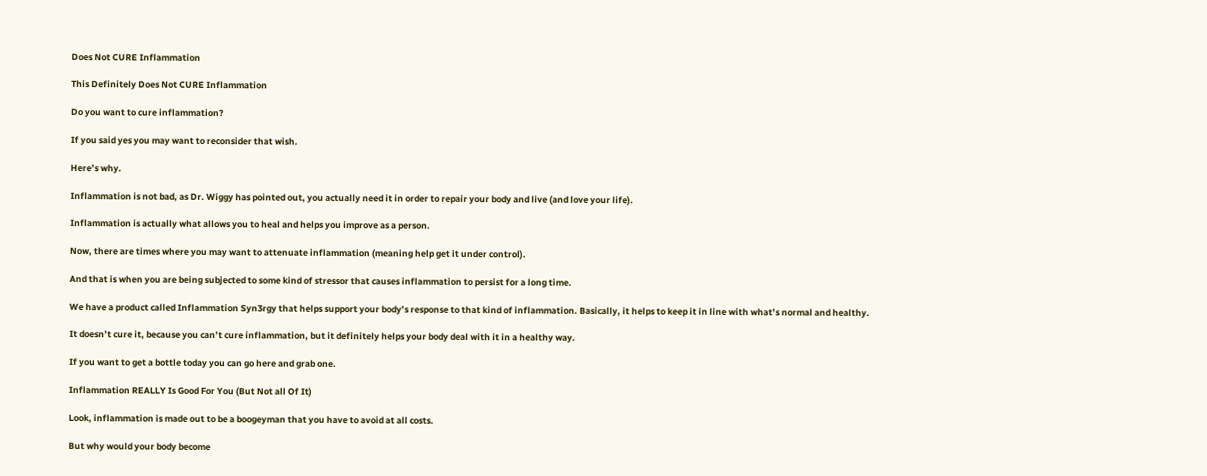Does Not CURE Inflammation

This Definitely Does Not CURE Inflammation

Do you want to cure inflammation?

If you said yes you may want to reconsider that wish.

Here’s why.

Inflammation is not bad, as Dr. Wiggy has pointed out, you actually need it in order to repair your body and live (and love your life).

Inflammation is actually what allows you to heal and helps you improve as a person.

Now, there are times where you may want to attenuate inflammation (meaning help get it under control).

And that is when you are being subjected to some kind of stressor that causes inflammation to persist for a long time.

We have a product called Inflammation Syn3rgy that helps support your body’s response to that kind of inflammation. Basically, it helps to keep it in line with what’s normal and healthy.

It doesn’t cure it, because you can’t cure inflammation, but it definitely helps your body deal with it in a healthy way.

If you want to get a bottle today you can go here and grab one.

Inflammation REALLY Is Good For You (But Not all Of It)

Look, inflammation is made out to be a boogeyman that you have to avoid at all costs.

But why would your body become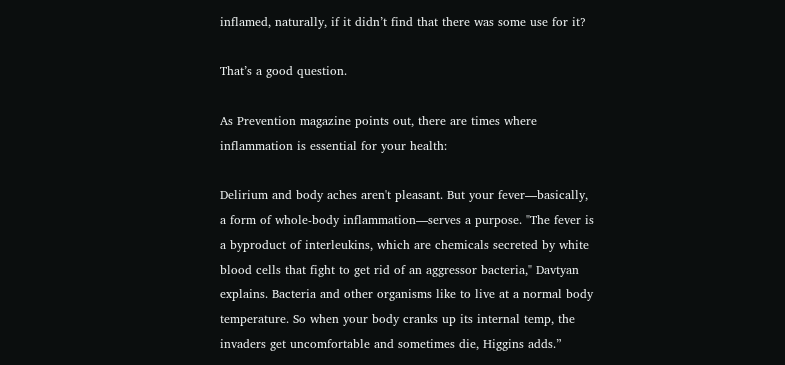inflamed, naturally, if it didn’t find that there was some use for it?

That’s a good question.

As Prevention magazine points out, there are times where inflammation is essential for your health:

Delirium and body aches aren't pleasant. But your fever—basically, a form of whole-body inflammation—serves a purpose. "The fever is a byproduct of interleukins, which are chemicals secreted by white blood cells that fight to get rid of an aggressor bacteria," Davtyan explains. Bacteria and other organisms like to live at a normal body temperature. So when your body cranks up its internal temp, the invaders get uncomfortable and sometimes die, Higgins adds.”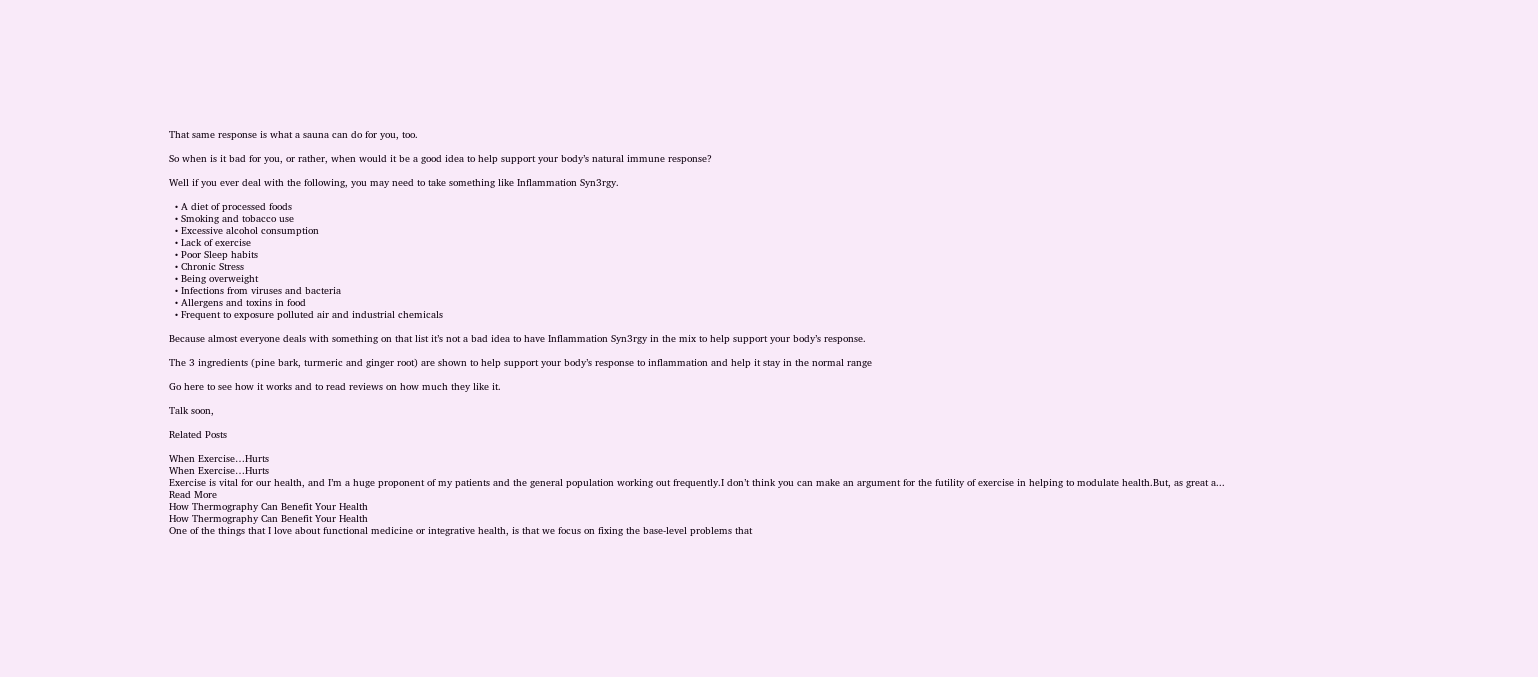That same response is what a sauna can do for you, too.

So when is it bad for you, or rather, when would it be a good idea to help support your body’s natural immune response?

Well if you ever deal with the following, you may need to take something like Inflammation Syn3rgy.

  • A diet of processed foods
  • Smoking and tobacco use
  • Excessive alcohol consumption
  • Lack of exercise
  • Poor Sleep habits
  • Chronic Stress
  • Being overweight
  • Infections from viruses and bacteria
  • Allergens and toxins in food
  • Frequent to exposure polluted air and industrial chemicals

Because almost everyone deals with something on that list it’s not a bad idea to have Inflammation Syn3rgy in the mix to help support your body’s response.

The 3 ingredients (pine bark, turmeric and ginger root) are shown to help support your body’s response to inflammation and help it stay in the normal range

Go here to see how it works and to read reviews on how much they like it.

Talk soon,

Related Posts

When Exercise…Hurts
When Exercise…Hurts
Exercise is vital for our health, and I’m a huge proponent of my patients and the general population working out frequently.I don’t think you can make an argument for the futility of exercise in helping to modulate health.But, as great a...
Read More
How Thermography Can Benefit Your Health
How Thermography Can Benefit Your Health
One of the things that I love about functional medicine or integrative health, is that we focus on fixing the base-level problems that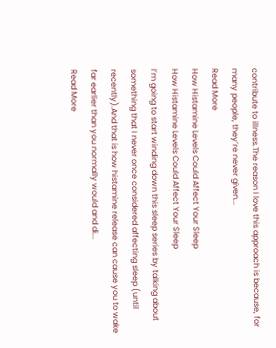contribute to illness.The reason I love this approach is because, for many people, they’re never given...
Read More
How Histamine Levels Could Affect Your Sleep
How Histamine Levels Could Affect Your Sleep
I’m going to start winding down this sleep series by talking about something that I never once considered affecting sleep (until recently).And that is how histamine release can cause you to wake far earlier than you normally would and di...
Read More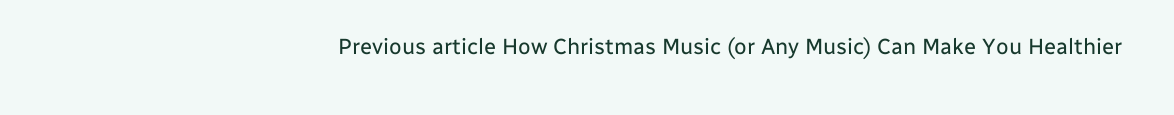Previous article How Christmas Music (or Any Music) Can Make You Healthier